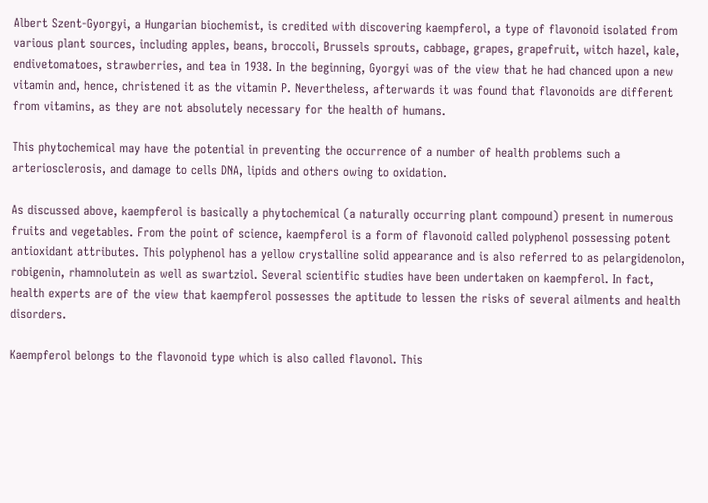Albert Szent-Gyorgyi, a Hungarian biochemist, is credited with discovering kaempferol, a type of flavonoid isolated from various plant sources, including apples, beans, broccoli, Brussels sprouts, cabbage, grapes, grapefruit, witch hazel, kale, endivetomatoes, strawberries, and tea in 1938. In the beginning, Gyorgyi was of the view that he had chanced upon a new vitamin and, hence, christened it as the vitamin P. Nevertheless, afterwards it was found that flavonoids are different from vitamins, as they are not absolutely necessary for the health of humans.

This phytochemical may have the potential in preventing the occurrence of a number of health problems such a arteriosclerosis, and damage to cells DNA, lipids and others owing to oxidation.

As discussed above, kaempferol is basically a phytochemical (a naturally occurring plant compound) present in numerous fruits and vegetables. From the point of science, kaempferol is a form of flavonoid called polyphenol possessing potent antioxidant attributes. This polyphenol has a yellow crystalline solid appearance and is also referred to as pelargidenolon, robigenin, rhamnolutein as well as swartziol. Several scientific studies have been undertaken on kaempferol. In fact, health experts are of the view that kaempferol possesses the aptitude to lessen the risks of several ailments and health disorders.

Kaempferol belongs to the flavonoid type which is also called flavonol. This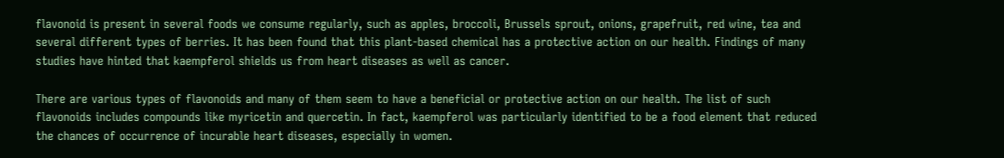flavonoid is present in several foods we consume regularly, such as apples, broccoli, Brussels sprout, onions, grapefruit, red wine, tea and several different types of berries. It has been found that this plant-based chemical has a protective action on our health. Findings of many studies have hinted that kaempferol shields us from heart diseases as well as cancer.

There are various types of flavonoids and many of them seem to have a beneficial or protective action on our health. The list of such flavonoids includes compounds like myricetin and quercetin. In fact, kaempferol was particularly identified to be a food element that reduced the chances of occurrence of incurable heart diseases, especially in women.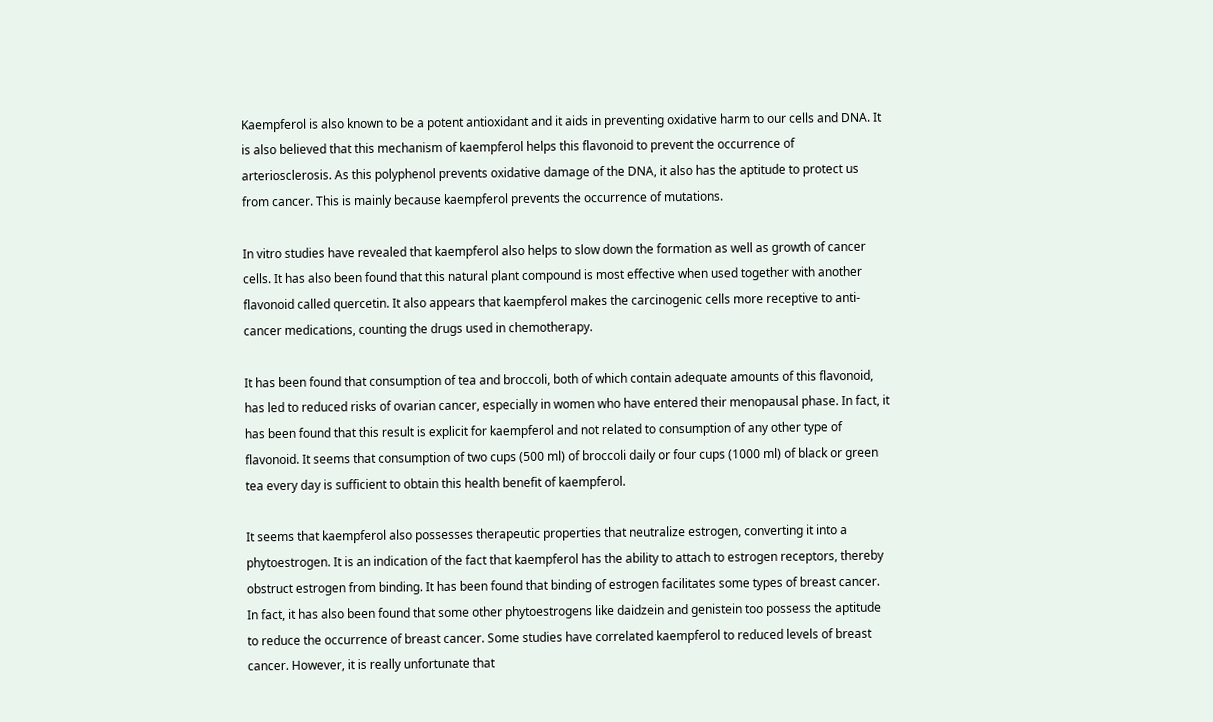Kaempferol is also known to be a potent antioxidant and it aids in preventing oxidative harm to our cells and DNA. It is also believed that this mechanism of kaempferol helps this flavonoid to prevent the occurrence of arteriosclerosis. As this polyphenol prevents oxidative damage of the DNA, it also has the aptitude to protect us from cancer. This is mainly because kaempferol prevents the occurrence of mutations.

In vitro studies have revealed that kaempferol also helps to slow down the formation as well as growth of cancer cells. It has also been found that this natural plant compound is most effective when used together with another flavonoid called quercetin. It also appears that kaempferol makes the carcinogenic cells more receptive to anti-cancer medications, counting the drugs used in chemotherapy.

It has been found that consumption of tea and broccoli, both of which contain adequate amounts of this flavonoid, has led to reduced risks of ovarian cancer, especially in women who have entered their menopausal phase. In fact, it has been found that this result is explicit for kaempferol and not related to consumption of any other type of flavonoid. It seems that consumption of two cups (500 ml) of broccoli daily or four cups (1000 ml) of black or green tea every day is sufficient to obtain this health benefit of kaempferol.

It seems that kaempferol also possesses therapeutic properties that neutralize estrogen, converting it into a phytoestrogen. It is an indication of the fact that kaempferol has the ability to attach to estrogen receptors, thereby obstruct estrogen from binding. It has been found that binding of estrogen facilitates some types of breast cancer. In fact, it has also been found that some other phytoestrogens like daidzein and genistein too possess the aptitude to reduce the occurrence of breast cancer. Some studies have correlated kaempferol to reduced levels of breast cancer. However, it is really unfortunate that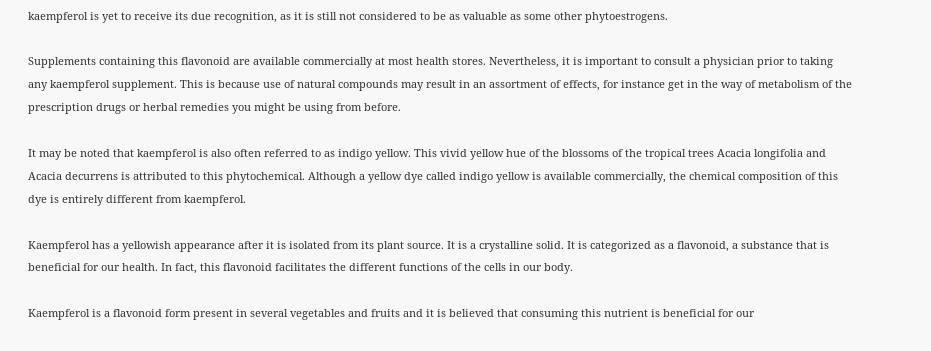kaempferol is yet to receive its due recognition, as it is still not considered to be as valuable as some other phytoestrogens.

Supplements containing this flavonoid are available commercially at most health stores. Nevertheless, it is important to consult a physician prior to taking any kaempferol supplement. This is because use of natural compounds may result in an assortment of effects, for instance get in the way of metabolism of the prescription drugs or herbal remedies you might be using from before.

It may be noted that kaempferol is also often referred to as indigo yellow. This vivid yellow hue of the blossoms of the tropical trees Acacia longifolia and Acacia decurrens is attributed to this phytochemical. Although a yellow dye called indigo yellow is available commercially, the chemical composition of this dye is entirely different from kaempferol.

Kaempferol has a yellowish appearance after it is isolated from its plant source. It is a crystalline solid. It is categorized as a flavonoid, a substance that is beneficial for our health. In fact, this flavonoid facilitates the different functions of the cells in our body.

Kaempferol is a flavonoid form present in several vegetables and fruits and it is believed that consuming this nutrient is beneficial for our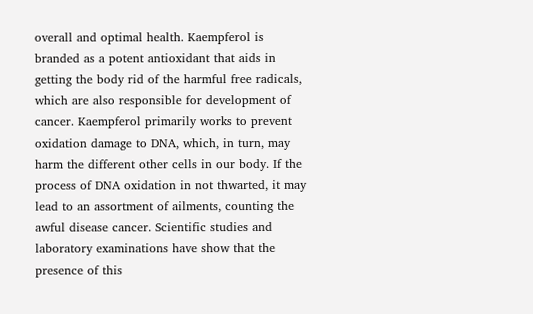overall and optimal health. Kaempferol is branded as a potent antioxidant that aids in getting the body rid of the harmful free radicals, which are also responsible for development of cancer. Kaempferol primarily works to prevent oxidation damage to DNA, which, in turn, may harm the different other cells in our body. If the process of DNA oxidation in not thwarted, it may lead to an assortment of ailments, counting the awful disease cancer. Scientific studies and laboratory examinations have show that the presence of this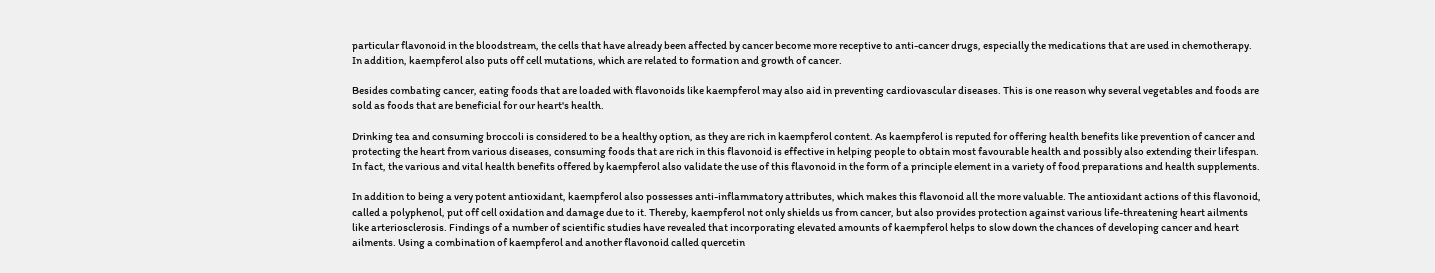particular flavonoid in the bloodstream, the cells that have already been affected by cancer become more receptive to anti-cancer drugs, especially the medications that are used in chemotherapy. In addition, kaempferol also puts off cell mutations, which are related to formation and growth of cancer.

Besides combating cancer, eating foods that are loaded with flavonoids like kaempferol may also aid in preventing cardiovascular diseases. This is one reason why several vegetables and foods are sold as foods that are beneficial for our heart's health.

Drinking tea and consuming broccoli is considered to be a healthy option, as they are rich in kaempferol content. As kaempferol is reputed for offering health benefits like prevention of cancer and protecting the heart from various diseases, consuming foods that are rich in this flavonoid is effective in helping people to obtain most favourable health and possibly also extending their lifespan. In fact, the various and vital health benefits offered by kaempferol also validate the use of this flavonoid in the form of a principle element in a variety of food preparations and health supplements.

In addition to being a very potent antioxidant, kaempferol also possesses anti-inflammatory attributes, which makes this flavonoid all the more valuable. The antioxidant actions of this flavonoid, called a polyphenol, put off cell oxidation and damage due to it. Thereby, kaempferol not only shields us from cancer, but also provides protection against various life-threatening heart ailments like arteriosclerosis. Findings of a number of scientific studies have revealed that incorporating elevated amounts of kaempferol helps to slow down the chances of developing cancer and heart ailments. Using a combination of kaempferol and another flavonoid called quercetin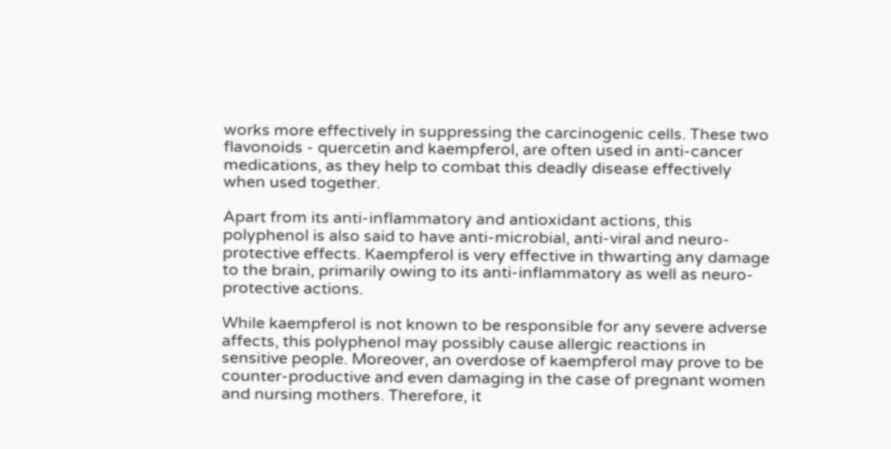works more effectively in suppressing the carcinogenic cells. These two flavonoids - quercetin and kaempferol, are often used in anti-cancer medications, as they help to combat this deadly disease effectively when used together.

Apart from its anti-inflammatory and antioxidant actions, this polyphenol is also said to have anti-microbial, anti-viral and neuro-protective effects. Kaempferol is very effective in thwarting any damage to the brain, primarily owing to its anti-inflammatory as well as neuro-protective actions.

While kaempferol is not known to be responsible for any severe adverse affects, this polyphenol may possibly cause allergic reactions in sensitive people. Moreover, an overdose of kaempferol may prove to be counter-productive and even damaging in the case of pregnant women and nursing mothers. Therefore, it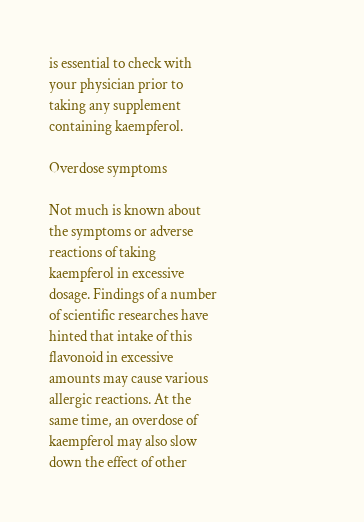is essential to check with your physician prior to taking any supplement containing kaempferol.

Overdose symptoms

Not much is known about the symptoms or adverse reactions of taking kaempferol in excessive dosage. Findings of a number of scientific researches have hinted that intake of this flavonoid in excessive amounts may cause various allergic reactions. At the same time, an overdose of kaempferol may also slow down the effect of other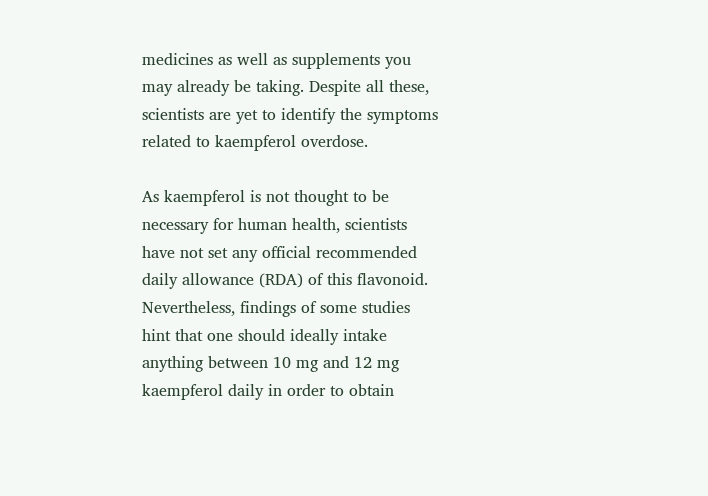medicines as well as supplements you may already be taking. Despite all these, scientists are yet to identify the symptoms related to kaempferol overdose.

As kaempferol is not thought to be necessary for human health, scientists have not set any official recommended daily allowance (RDA) of this flavonoid. Nevertheless, findings of some studies hint that one should ideally intake anything between 10 mg and 12 mg kaempferol daily in order to obtain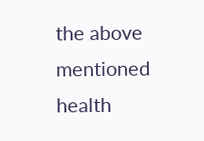the above mentioned health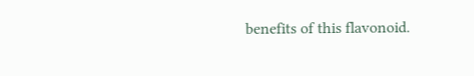benefits of this flavonoid.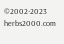©2002-2023 herbs2000.com